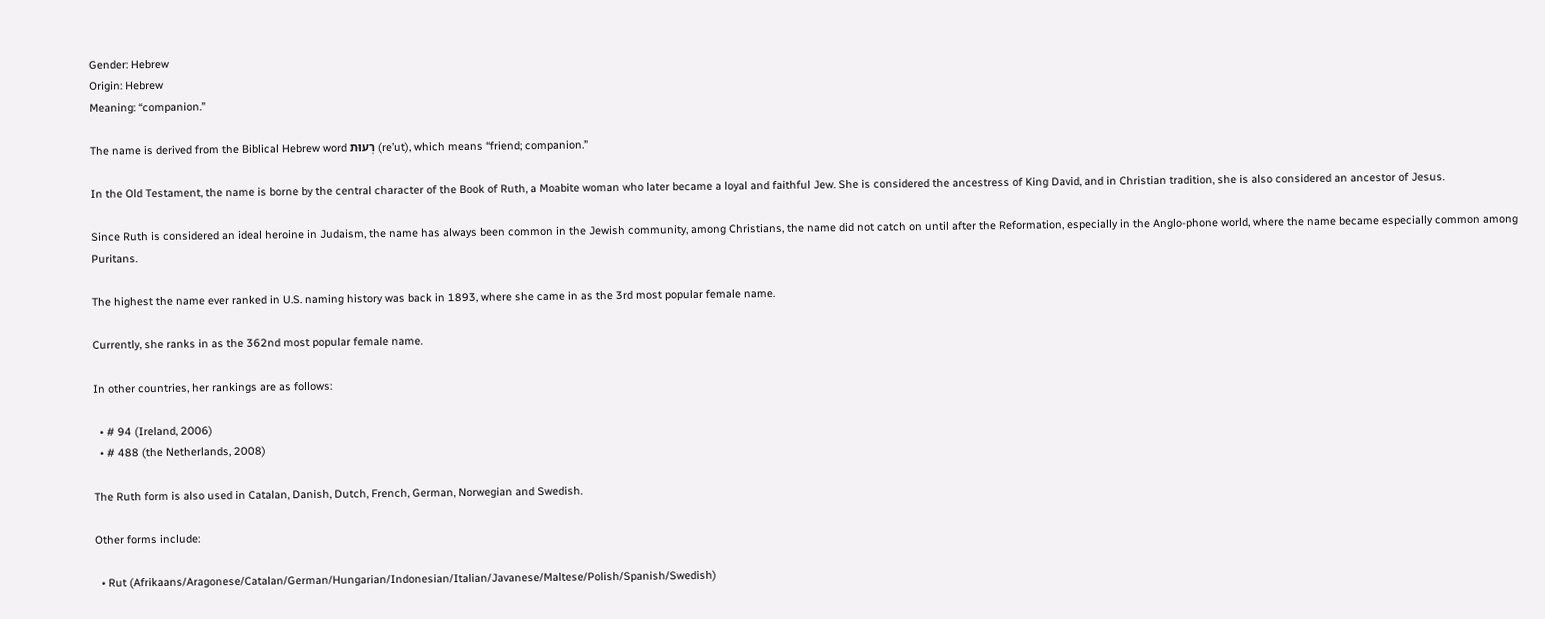Gender: Hebrew
Origin: Hebrew
Meaning: “companion.”

The name is derived from the Biblical Hebrew word רְעוּת (re’ut), which means “friend; companion.”

In the Old Testament, the name is borne by the central character of the Book of Ruth, a Moabite woman who later became a loyal and faithful Jew. She is considered the ancestress of King David, and in Christian tradition, she is also considered an ancestor of Jesus.

Since Ruth is considered an ideal heroine in Judaism, the name has always been common in the Jewish community, among Christians, the name did not catch on until after the Reformation, especially in the Anglo-phone world, where the name became especially common among Puritans.

The highest the name ever ranked in U.S. naming history was back in 1893, where she came in as the 3rd most popular female name.

Currently, she ranks in as the 362nd most popular female name.

In other countries, her rankings are as follows:

  • # 94 (Ireland, 2006)
  • # 488 (the Netherlands, 2008)

The Ruth form is also used in Catalan, Danish, Dutch, French, German, Norwegian and Swedish.

Other forms include:

  • Rut (Afrikaans/Aragonese/Catalan/German/Hungarian/Indonesian/Italian/Javanese/Maltese/Polish/Spanish/Swedish)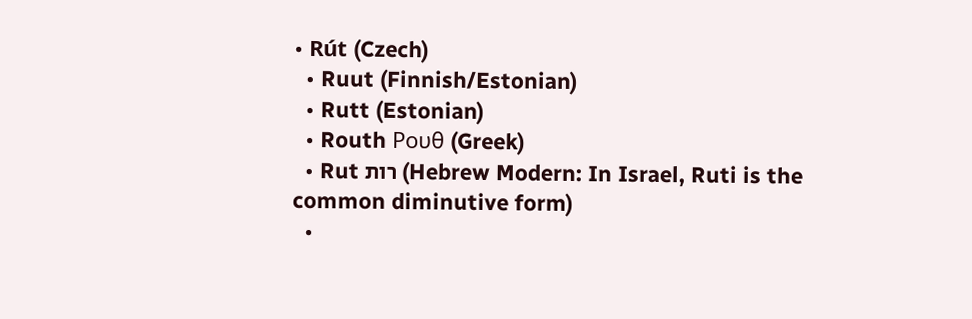• Rút (Czech)
  • Ruut (Finnish/Estonian)
  • Rutt (Estonian)
  • Routh Ρουθ (Greek)
  • Rut רות (Hebrew Modern: In Israel, Ruti is the common diminutive form)
  •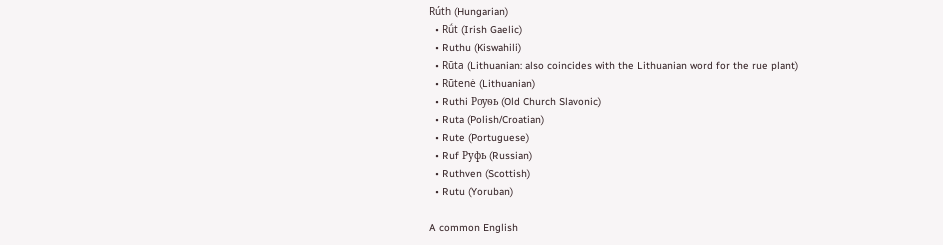Rúth (Hungarian)
  • Rǘt (Irish Gaelic)
  • Ruthu (Kiswahili)
  • Rūta (Lithuanian: also coincides with the Lithuanian word for the rue plant)
  • Rūtenė (Lithuanian)
  • Ruthi Рѹѳь (Old Church Slavonic)
  • Ruta (Polish/Croatian)
  • Rute (Portuguese)
  • Ruf Руфь (Russian)
  • Ruthven (Scottish)
  • Rutu (Yoruban)

A common English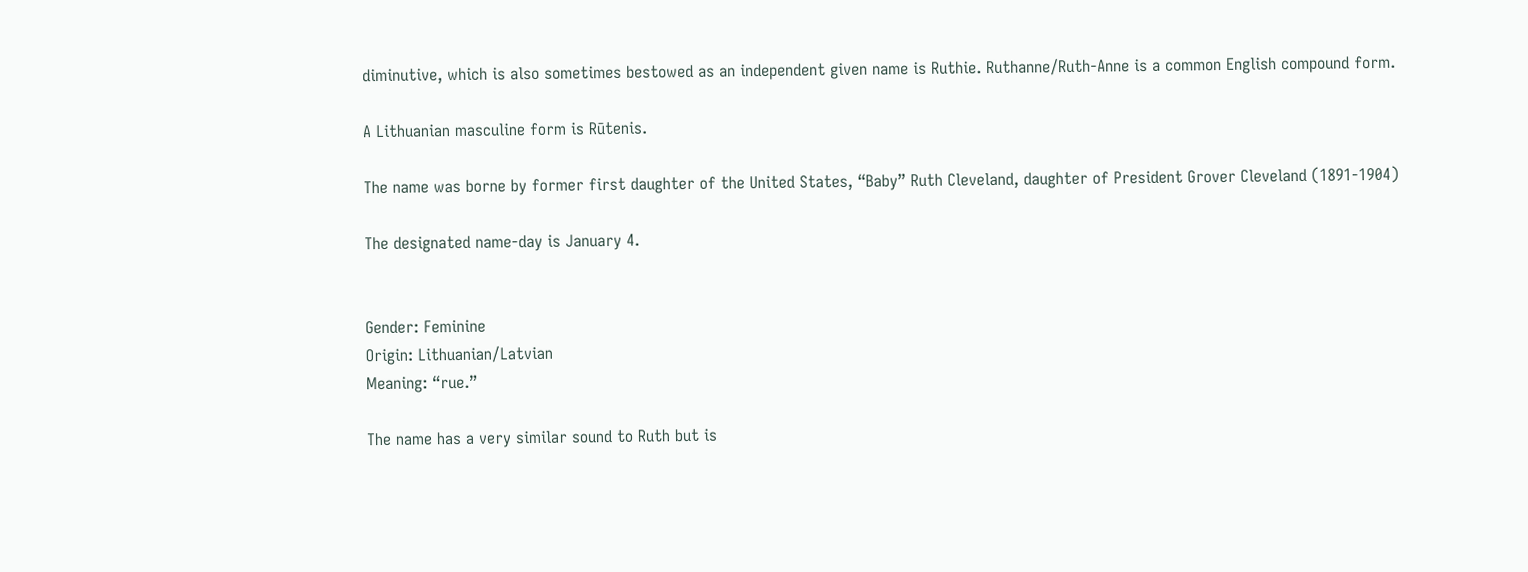diminutive, which is also sometimes bestowed as an independent given name is Ruthie. Ruthanne/Ruth-Anne is a common English compound form.

A Lithuanian masculine form is Rūtenis.

The name was borne by former first daughter of the United States, “Baby” Ruth Cleveland, daughter of President Grover Cleveland (1891-1904)

The designated name-day is January 4.


Gender: Feminine
Origin: Lithuanian/Latvian
Meaning: “rue.”

The name has a very similar sound to Ruth but is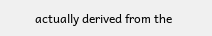actually derived from the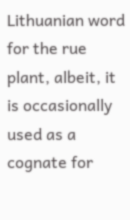Lithuanian word for the rue plant, albeit, it is occasionally used as a cognate for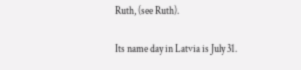Ruth, (see Ruth).

Its name day in Latvia is July 31.